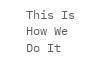This Is How We Do It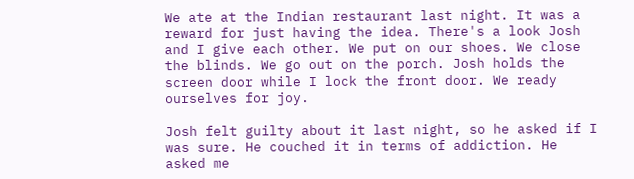We ate at the Indian restaurant last night. It was a reward for just having the idea. There's a look Josh and I give each other. We put on our shoes. We close the blinds. We go out on the porch. Josh holds the screen door while I lock the front door. We ready ourselves for joy.

Josh felt guilty about it last night, so he asked if I was sure. He couched it in terms of addiction. He asked me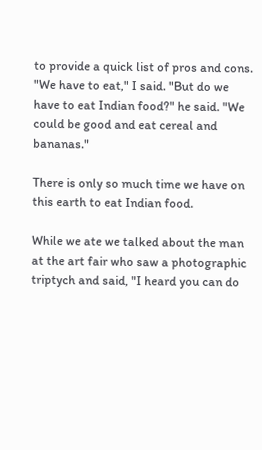to provide a quick list of pros and cons. "We have to eat," I said. "But do we have to eat Indian food?" he said. "We could be good and eat cereal and bananas."

There is only so much time we have on this earth to eat Indian food.

While we ate we talked about the man at the art fair who saw a photographic triptych and said, "I heard you can do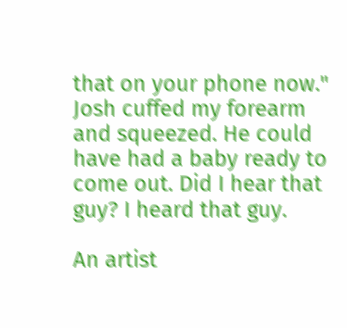that on your phone now." Josh cuffed my forearm and squeezed. He could have had a baby ready to come out. Did I hear that guy? I heard that guy.

An artist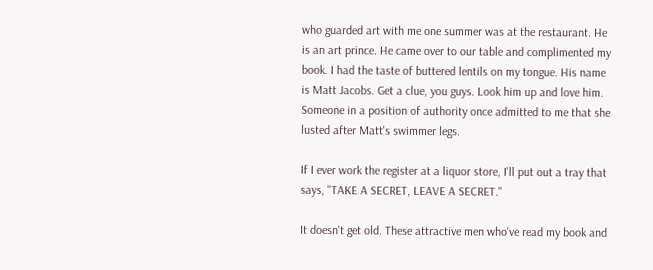who guarded art with me one summer was at the restaurant. He is an art prince. He came over to our table and complimented my book. I had the taste of buttered lentils on my tongue. His name is Matt Jacobs. Get a clue, you guys. Look him up and love him. Someone in a position of authority once admitted to me that she lusted after Matt's swimmer legs.

If I ever work the register at a liquor store, I'll put out a tray that says, "TAKE A SECRET, LEAVE A SECRET."

It doesn't get old. These attractive men who've read my book and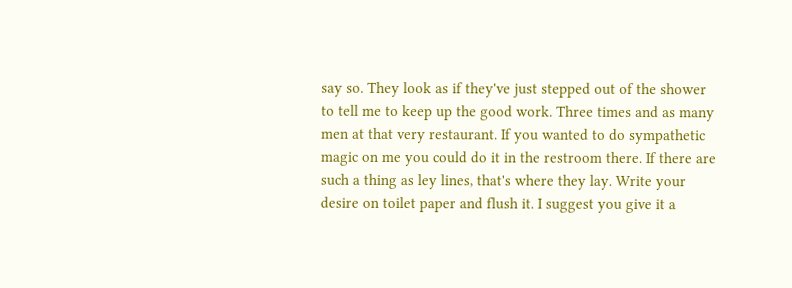say so. They look as if they've just stepped out of the shower to tell me to keep up the good work. Three times and as many men at that very restaurant. If you wanted to do sympathetic magic on me you could do it in the restroom there. If there are such a thing as ley lines, that's where they lay. Write your desire on toilet paper and flush it. I suggest you give it a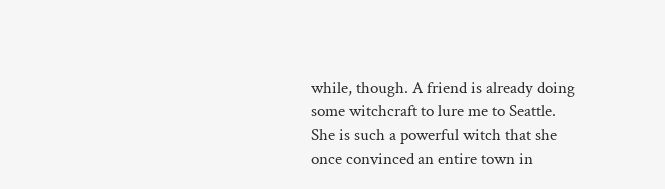while, though. A friend is already doing some witchcraft to lure me to Seattle. She is such a powerful witch that she once convinced an entire town in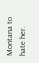Montana to hate her.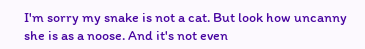I'm sorry my snake is not a cat. But look how uncanny she is as a noose. And it's not even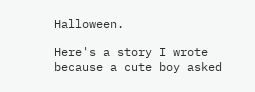Halloween.

Here's a story I wrote because a cute boy asked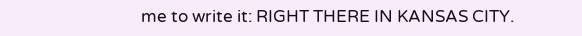me to write it: RIGHT THERE IN KANSAS CITY.